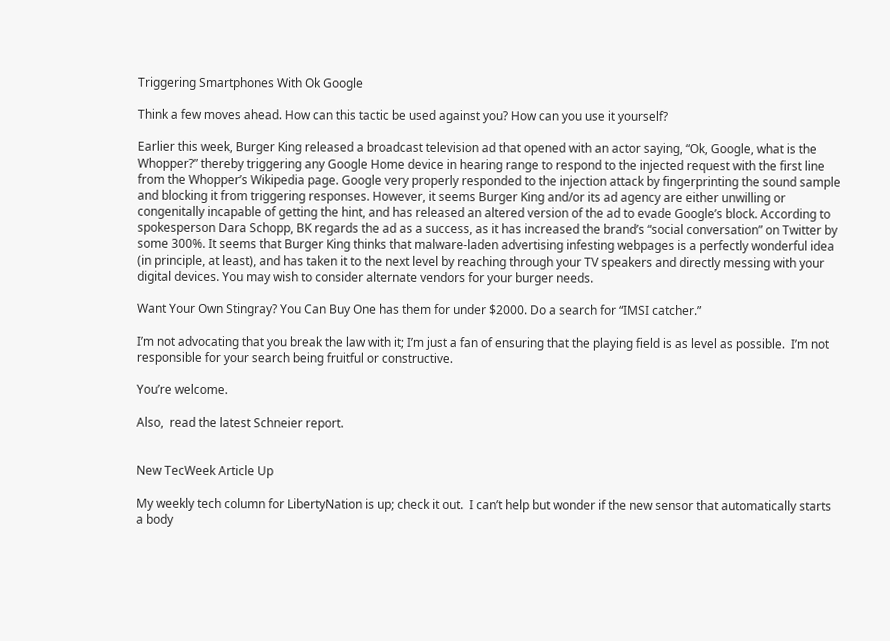Triggering Smartphones With Ok Google

Think a few moves ahead. How can this tactic be used against you? How can you use it yourself?

Earlier this week, Burger King released a broadcast television ad that opened with an actor saying, “Ok, Google, what is the Whopper?” thereby triggering any Google Home device in hearing range to respond to the injected request with the first line from the Whopper’s Wikipedia page. Google very properly responded to the injection attack by fingerprinting the sound sample and blocking it from triggering responses. However, it seems Burger King and/or its ad agency are either unwilling or congenitally incapable of getting the hint, and has released an altered version of the ad to evade Google’s block. According to spokesperson Dara Schopp, BK regards the ad as a success, as it has increased the brand’s “social conversation” on Twitter by some 300%. It seems that Burger King thinks that malware-laden advertising infesting webpages is a perfectly wonderful idea (in principle, at least), and has taken it to the next level by reaching through your TV speakers and directly messing with your digital devices. You may wish to consider alternate vendors for your burger needs.

Want Your Own Stingray? You Can Buy One has them for under $2000. Do a search for “IMSI catcher.”

I’m not advocating that you break the law with it; I’m just a fan of ensuring that the playing field is as level as possible.  I’m not responsible for your search being fruitful or constructive.

You’re welcome.

Also,  read the latest Schneier report.


New TecWeek Article Up

My weekly tech column for LibertyNation is up; check it out.  I can’t help but wonder if the new sensor that automatically starts a body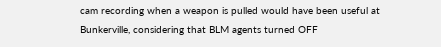cam recording when a weapon is pulled would have been useful at Bunkerville, considering that BLM agents turned OFF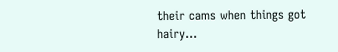their cams when things got hairy…